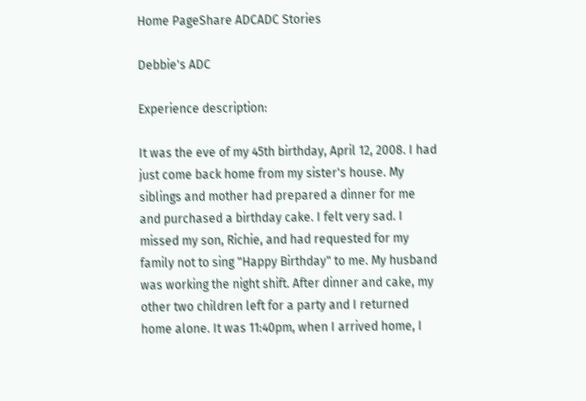Home PageShare ADCADC Stories

Debbie's ADC

Experience description:

It was the eve of my 45th birthday, April 12, 2008. I had just come back home from my sister's house. My siblings and mother had prepared a dinner for me and purchased a birthday cake. I felt very sad. I missed my son, Richie, and had requested for my family not to sing "Happy Birthday" to me. My husband was working the night shift. After dinner and cake, my other two children left for a party and I returned home alone. It was 11:40pm, when I arrived home, I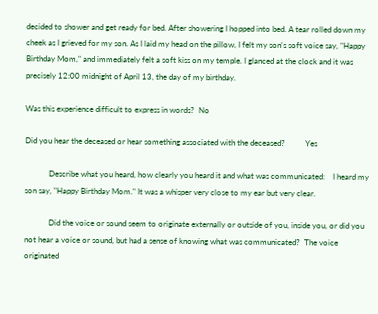decided to shower and get ready for bed. After showering I hopped into bed. A tear rolled down my cheek as I grieved for my son. As I laid my head on the pillow, I felt my son's soft voice say, "Happy Birthday Mom," and immediately felt a soft kiss on my temple. I glanced at the clock and it was precisely 12:00 midnight of April 13, the day of my birthday.

Was this experience difficult to express in words?  No

Did you hear the deceased or hear something associated with the deceased?          Yes

            Describe what you heard, how clearly you heard it and what was communicated:    I heard my son say, "Happy Birthday Mom." It was a whisper very close to my ear but very clear.

            Did the voice or sound seem to originate externally or outside of you, inside you, or did you not hear a voice or sound, but had a sense of knowing what was communicated?  The voice originated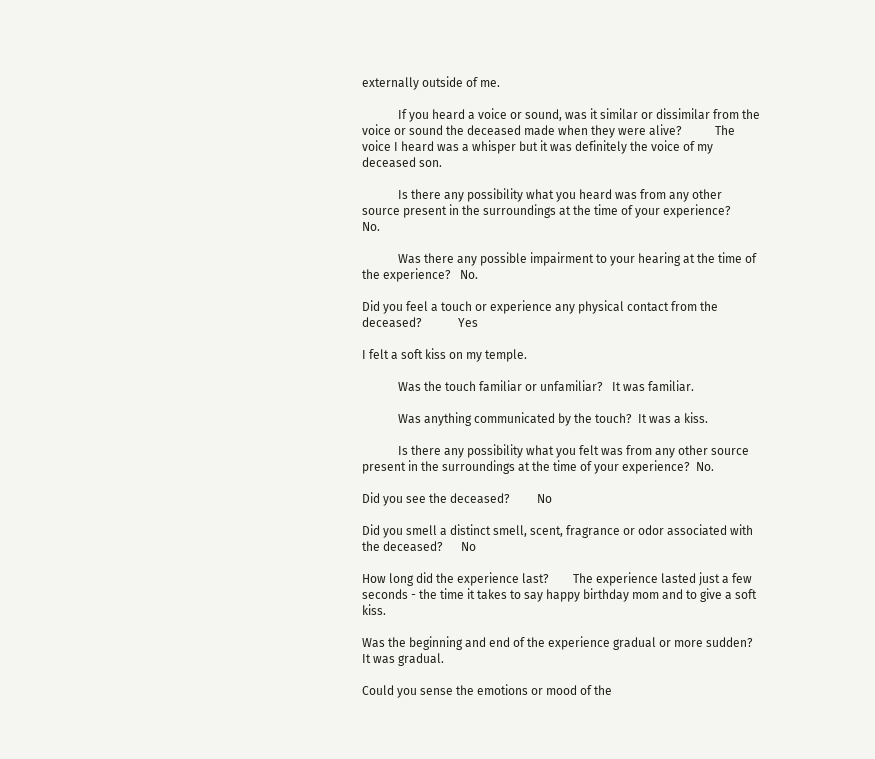externally outside of me.

            If you heard a voice or sound, was it similar or dissimilar from the voice or sound the deceased made when they were alive?           The voice I heard was a whisper but it was definitely the voice of my deceased son.

            Is there any possibility what you heard was from any other source present in the surroundings at the time of your experience?           No.

            Was there any possible impairment to your hearing at the time of the experience?   No.

Did you feel a touch or experience any physical contact from the deceased?            Yes

I felt a soft kiss on my temple.

            Was the touch familiar or unfamiliar?   It was familiar.

            Was anything communicated by the touch?  It was a kiss.

            Is there any possibility what you felt was from any other source present in the surroundings at the time of your experience?  No.

Did you see the deceased?         No

Did you smell a distinct smell, scent, fragrance or odor associated with the deceased?      No

How long did the experience last?        The experience lasted just a few seconds - the time it takes to say happy birthday mom and to give a soft kiss.

Was the beginning and end of the experience gradual or more sudden?         It was gradual.

Could you sense the emotions or mood of the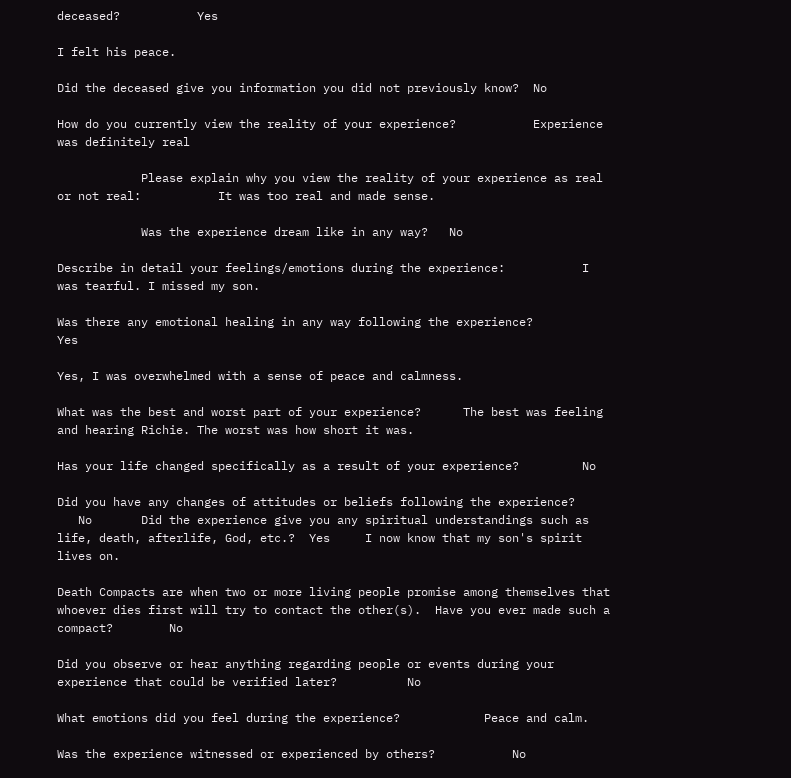deceased?           Yes

I felt his peace.

Did the deceased give you information you did not previously know?  No

How do you currently view the reality of your experience?           Experience was definitely real

            Please explain why you view the reality of your experience as real or not real:           It was too real and made sense.

            Was the experience dream like in any way?   No

Describe in detail your feelings/emotions during the experience:           I was tearful. I missed my son.

Was there any emotional healing in any way following the experience?           Yes

Yes, I was overwhelmed with a sense of peace and calmness.

What was the best and worst part of your experience?      The best was feeling and hearing Richie. The worst was how short it was.

Has your life changed specifically as a result of your experience?         No

Did you have any changes of attitudes or beliefs following the experience?
   No       Did the experience give you any spiritual understandings such as life, death, afterlife, God, etc.?  Yes     I now know that my son's spirit lives on.

Death Compacts are when two or more living people promise among themselves that whoever dies first will try to contact the other(s).  Have you ever made such a compact?        No

Did you observe or hear anything regarding people or events during your experience that could be verified later?          No

What emotions did you feel during the experience?            Peace and calm.

Was the experience witnessed or experienced by others?           No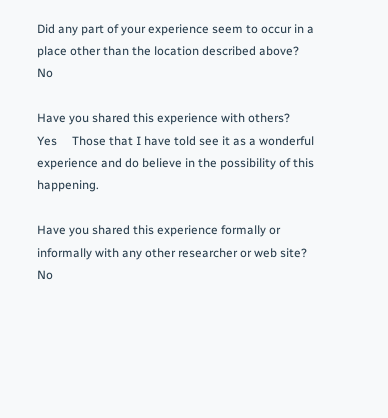Did any part of your experience seem to occur in a place other than the location described above?            No

Have you shared this experience with others?         Yes     Those that I have told see it as a wonderful experience and do believe in the possibility of this happening.

Have you shared this experience formally or informally with any other researcher or web site?   No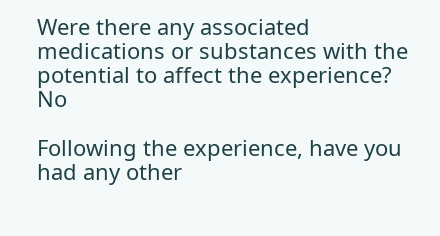Were there any associated medications or substances with the potential to affect the experience?            No

Following the experience, have you had any other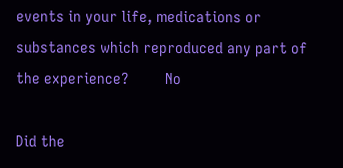events in your life, medications or substances which reproduced any part of the experience?         No

Did the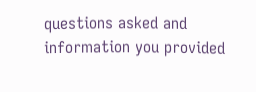questions asked and information you provided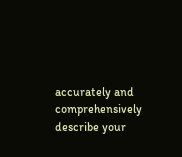accurately and comprehensively describe your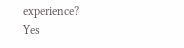experience?               Yes